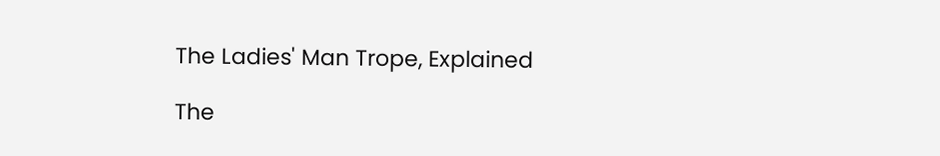The Ladies' Man Trope, Explained

The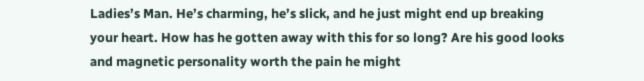Ladies’s Man. He’s charming, he’s slick, and he just might end up breaking your heart. How has he gotten away with this for so long? Are his good looks and magnetic personality worth the pain he might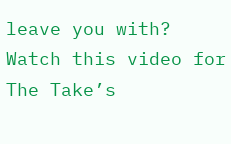leave you with? Watch this video for The Take’s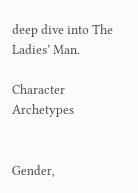deep dive into The Ladies’ Man.

Character Archetypes


Gender,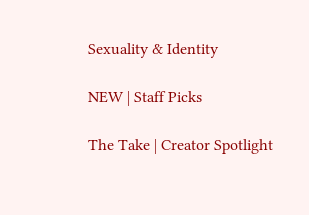Sexuality & Identity

NEW | Staff Picks

The Take | Creator Spotlight